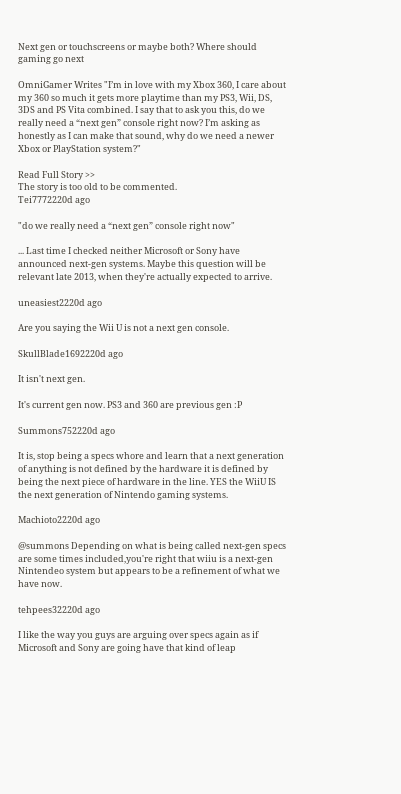Next gen or touchscreens or maybe both? Where should gaming go next

OmniGamer Writes "I’m in love with my Xbox 360, I care about my 360 so much it gets more playtime than my PS3, Wii, DS, 3DS and PS Vita combined. I say that to ask you this, do we really need a “next gen” console right now? I’m asking as honestly as I can make that sound, why do we need a newer Xbox or PlayStation system?"

Read Full Story >>
The story is too old to be commented.
Tei7772220d ago

"do we really need a “next gen” console right now"

... Last time I checked neither Microsoft or Sony have announced next-gen systems. Maybe this question will be relevant late 2013, when they're actually expected to arrive.

uneasiest2220d ago

Are you saying the Wii U is not a next gen console.

SkullBlade1692220d ago

It isn't next gen.

It's current gen now. PS3 and 360 are previous gen :P

Summons752220d ago

It is, stop being a specs whore and learn that a next generation of anything is not defined by the hardware it is defined by being the next piece of hardware in the line. YES the WiiU IS the next generation of Nintendo gaming systems.

Machioto2220d ago

@summons Depending on what is being called next-gen specs are some times included,you're right that wiiu is a next-gen Nintendeo system but appears to be a refinement of what we have now.

tehpees32220d ago

I like the way you guys are arguing over specs again as if Microsoft and Sony are going have that kind of leap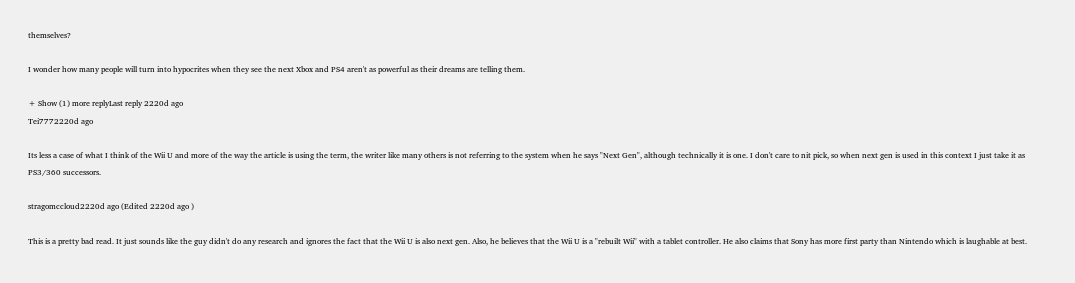themselves?

I wonder how many people will turn into hypocrites when they see the next Xbox and PS4 aren't as powerful as their dreams are telling them.

+ Show (1) more replyLast reply 2220d ago
Tei7772220d ago

Its less a case of what I think of the Wii U and more of the way the article is using the term, the writer like many others is not referring to the system when he says "Next Gen", although technically it is one. I don't care to nit pick, so when next gen is used in this context I just take it as PS3/360 successors.

stragomccloud2220d ago (Edited 2220d ago )

This is a pretty bad read. It just sounds like the guy didn't do any research and ignores the fact that the Wii U is also next gen. Also, he believes that the Wii U is a "rebuilt Wii" with a tablet controller. He also claims that Sony has more first party than Nintendo which is laughable at best.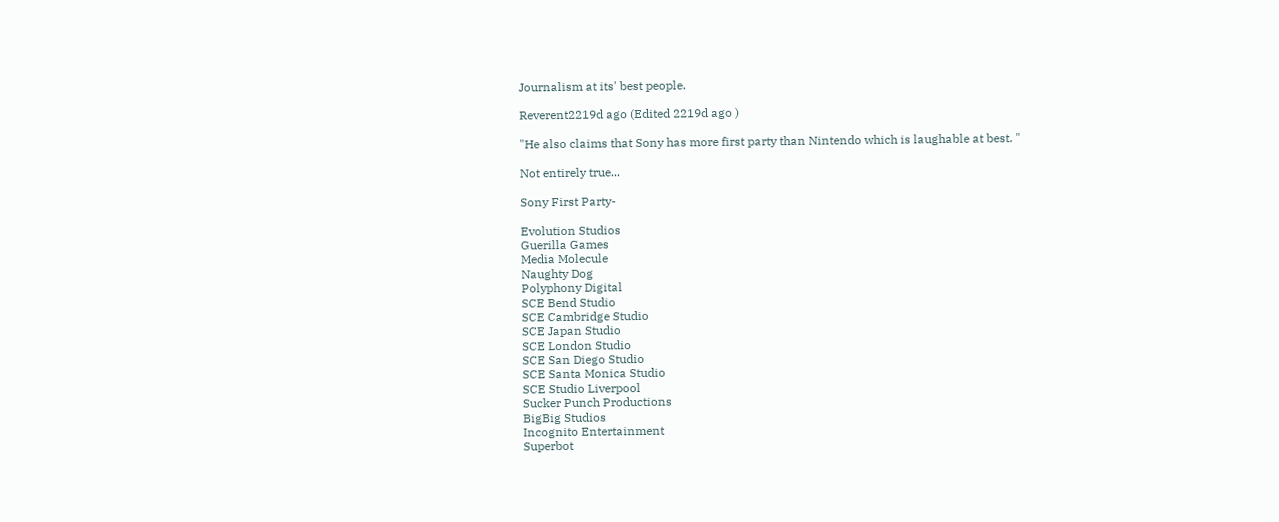Journalism at its' best people.

Reverent2219d ago (Edited 2219d ago )

"He also claims that Sony has more first party than Nintendo which is laughable at best. "

Not entirely true...

Sony First Party-

Evolution Studios
Guerilla Games
Media Molecule
Naughty Dog
Polyphony Digital
SCE Bend Studio
SCE Cambridge Studio
SCE Japan Studio
SCE London Studio
SCE San Diego Studio
SCE Santa Monica Studio
SCE Studio Liverpool
Sucker Punch Productions
BigBig Studios
Incognito Entertainment
Superbot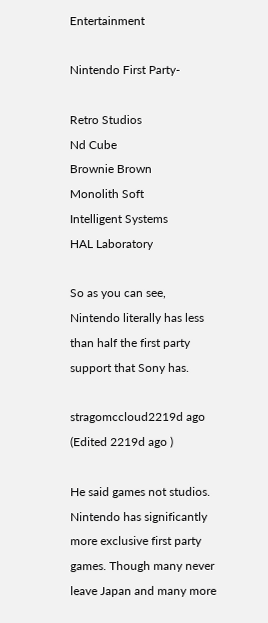Entertainment

Nintendo First Party-

Retro Studios
Nd Cube
Brownie Brown
Monolith Soft
Intelligent Systems
HAL Laboratory

So as you can see, Nintendo literally has less than half the first party support that Sony has.

stragomccloud2219d ago (Edited 2219d ago )

He said games not studios. Nintendo has significantly more exclusive first party games. Though many never leave Japan and many more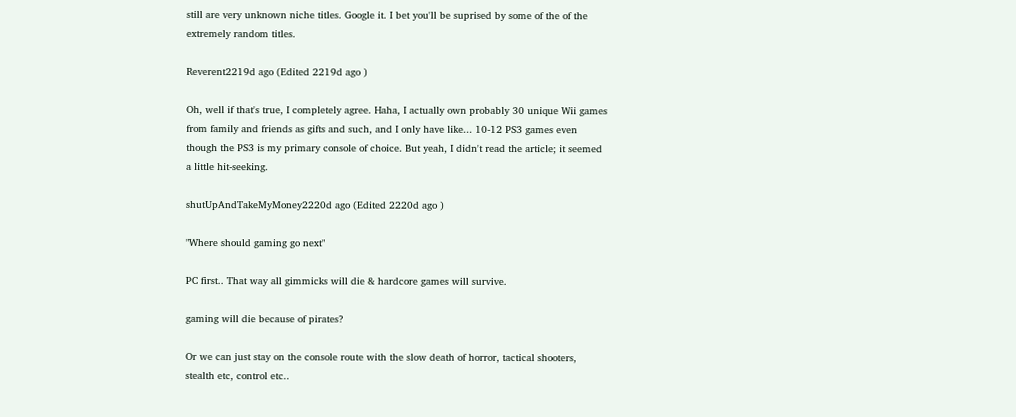still are very unknown niche titles. Google it. I bet you'll be suprised by some of the of the extremely random titles.

Reverent2219d ago (Edited 2219d ago )

Oh, well if that's true, I completely agree. Haha, I actually own probably 30 unique Wii games from family and friends as gifts and such, and I only have like... 10-12 PS3 games even though the PS3 is my primary console of choice. But yeah, I didn't read the article; it seemed a little hit-seeking.

shutUpAndTakeMyMoney2220d ago (Edited 2220d ago )

"Where should gaming go next"

PC first.. That way all gimmicks will die & hardcore games will survive.

gaming will die because of pirates?

Or we can just stay on the console route with the slow death of horror, tactical shooters, stealth etc, control etc..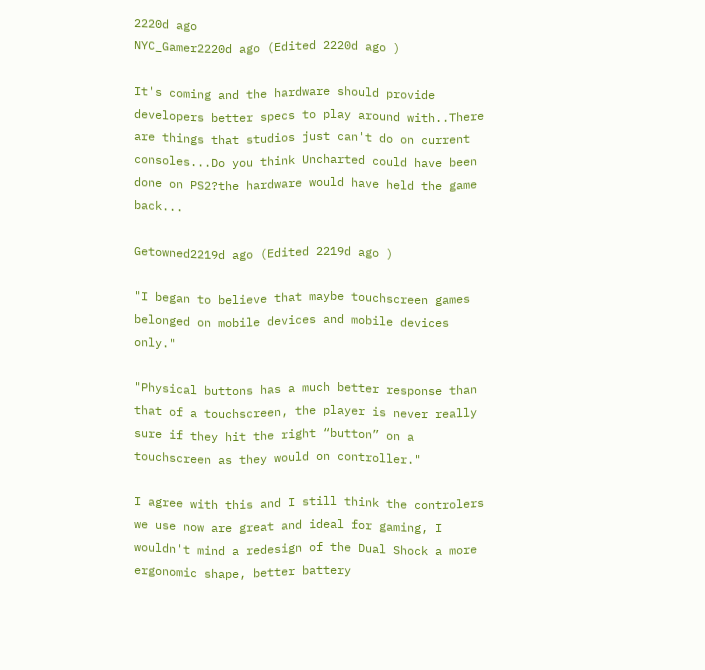2220d ago
NYC_Gamer2220d ago (Edited 2220d ago )

It's coming and the hardware should provide developers better specs to play around with..There are things that studios just can't do on current consoles...Do you think Uncharted could have been done on PS2?the hardware would have held the game back...

Getowned2219d ago (Edited 2219d ago )

"I began to believe that maybe touchscreen games belonged on mobile devices and mobile devices only."

"Physical buttons has a much better response than that of a touchscreen, the player is never really sure if they hit the right “button” on a touchscreen as they would on controller."

I agree with this and I still think the controlers we use now are great and ideal for gaming, I wouldn't mind a redesign of the Dual Shock a more ergonomic shape, better battery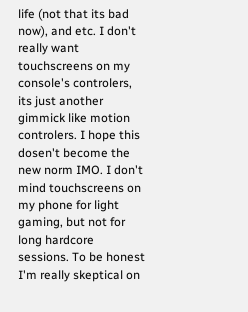life (not that its bad now), and etc. I don't really want touchscreens on my console's controlers, its just another gimmick like motion controlers. I hope this dosen't become the new norm IMO. I don't mind touchscreens on my phone for light gaming, but not for long hardcore sessions. To be honest I'm really skeptical on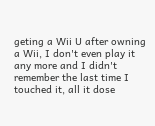geting a Wii U after owning a Wii, I don't even play it any more and I didn't remember the last time I touched it, all it dose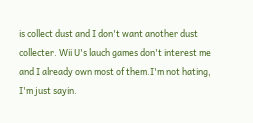is collect dust and I don't want another dust collecter. Wii U's lauch games don't interest me and I already own most of them.I'm not hating, I'm just sayin.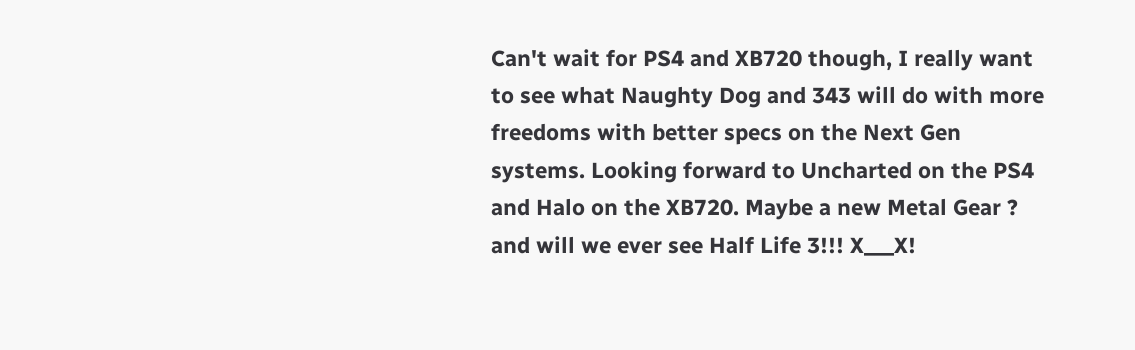Can't wait for PS4 and XB720 though, I really want to see what Naughty Dog and 343 will do with more freedoms with better specs on the Next Gen systems. Looking forward to Uncharted on the PS4 and Halo on the XB720. Maybe a new Metal Gear ? and will we ever see Half Life 3!!! X___X!